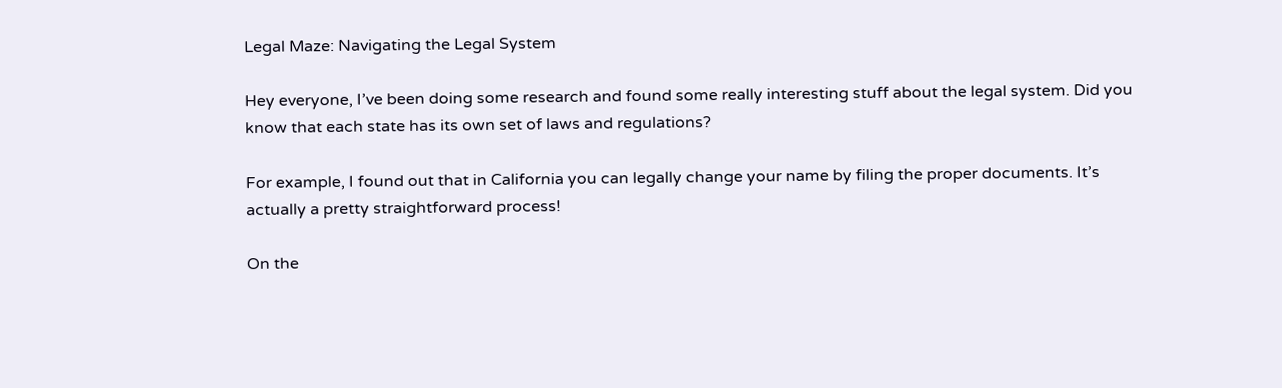Legal Maze: Navigating the Legal System

Hey everyone, I’ve been doing some research and found some really interesting stuff about the legal system. Did you know that each state has its own set of laws and regulations?

For example, I found out that in California you can legally change your name by filing the proper documents. It’s actually a pretty straightforward process!

On the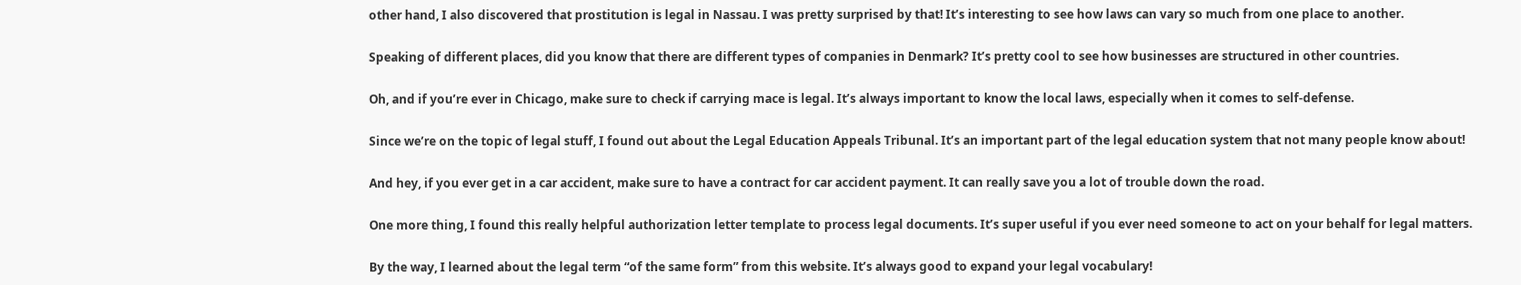other hand, I also discovered that prostitution is legal in Nassau. I was pretty surprised by that! It’s interesting to see how laws can vary so much from one place to another.

Speaking of different places, did you know that there are different types of companies in Denmark? It’s pretty cool to see how businesses are structured in other countries.

Oh, and if you’re ever in Chicago, make sure to check if carrying mace is legal. It’s always important to know the local laws, especially when it comes to self-defense.

Since we’re on the topic of legal stuff, I found out about the Legal Education Appeals Tribunal. It’s an important part of the legal education system that not many people know about!

And hey, if you ever get in a car accident, make sure to have a contract for car accident payment. It can really save you a lot of trouble down the road.

One more thing, I found this really helpful authorization letter template to process legal documents. It’s super useful if you ever need someone to act on your behalf for legal matters.

By the way, I learned about the legal term “of the same form” from this website. It’s always good to expand your legal vocabulary!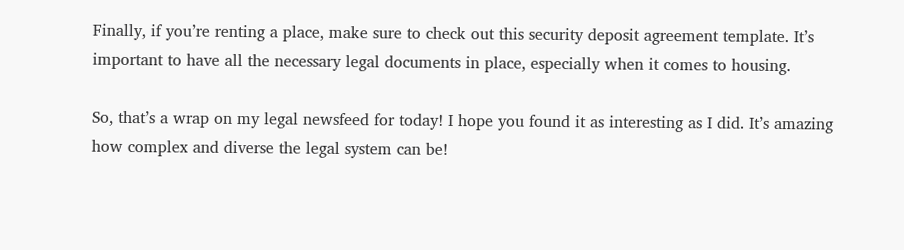Finally, if you’re renting a place, make sure to check out this security deposit agreement template. It’s important to have all the necessary legal documents in place, especially when it comes to housing.

So, that’s a wrap on my legal newsfeed for today! I hope you found it as interesting as I did. It’s amazing how complex and diverse the legal system can be!